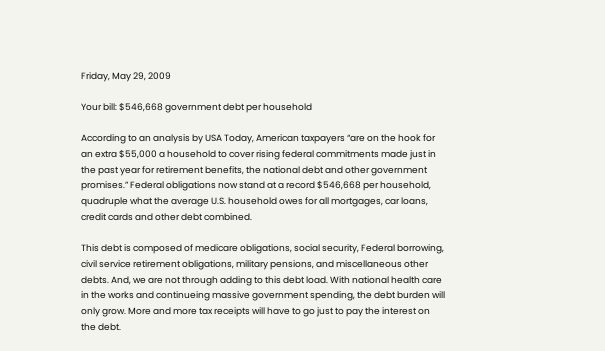Friday, May 29, 2009

Your bill: $546,668 government debt per household

According to an analysis by USA Today, American taxpayers “are on the hook for an extra $55,000 a household to cover rising federal commitments made just in the past year for retirement benefits, the national debt and other government promises.” Federal obligations now stand at a record $546,668 per household, quadruple what the average U.S. household owes for all mortgages, car loans, credit cards and other debt combined.

This debt is composed of medicare obligations, social security, Federal borrowing, civil service retirement obligations, military pensions, and miscellaneous other debts. And, we are not through adding to this debt load. With national health care in the works and continueing massive government spending, the debt burden will only grow. More and more tax receipts will have to go just to pay the interest on the debt.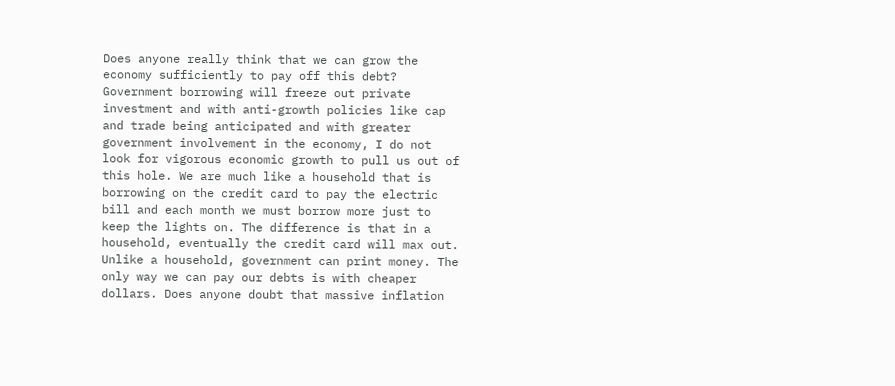Does anyone really think that we can grow the economy sufficiently to pay off this debt? Government borrowing will freeze out private investment and with anti-growth policies like cap and trade being anticipated and with greater government involvement in the economy, I do not look for vigorous economic growth to pull us out of this hole. We are much like a household that is borrowing on the credit card to pay the electric bill and each month we must borrow more just to keep the lights on. The difference is that in a household, eventually the credit card will max out. Unlike a household, government can print money. The only way we can pay our debts is with cheaper dollars. Does anyone doubt that massive inflation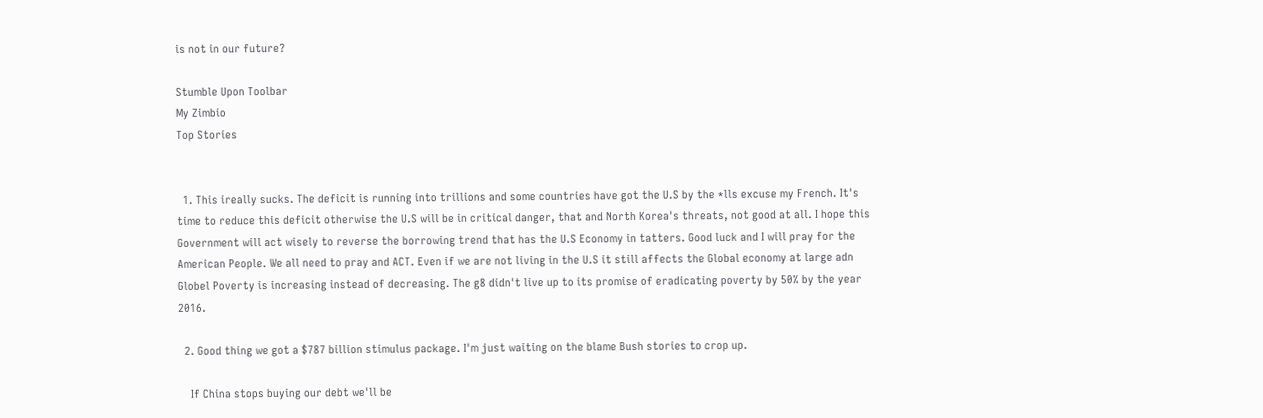is not in our future?

Stumble Upon Toolbar
My Zimbio
Top Stories


  1. This ireally sucks. The deficit is running into trillions and some countries have got the U.S by the *lls excuse my French. It's time to reduce this deficit otherwise the U.S will be in critical danger, that and North Korea's threats, not good at all. I hope this Government will act wisely to reverse the borrowing trend that has the U.S Economy in tatters. Good luck and I will pray for the American People. We all need to pray and ACT. Even if we are not living in the U.S it still affects the Global economy at large adn Globel Poverty is increasing instead of decreasing. The g8 didn't live up to its promise of eradicating poverty by 50% by the year 2016.

  2. Good thing we got a $787 billion stimulus package. I'm just waiting on the blame Bush stories to crop up.

    If China stops buying our debt we'll be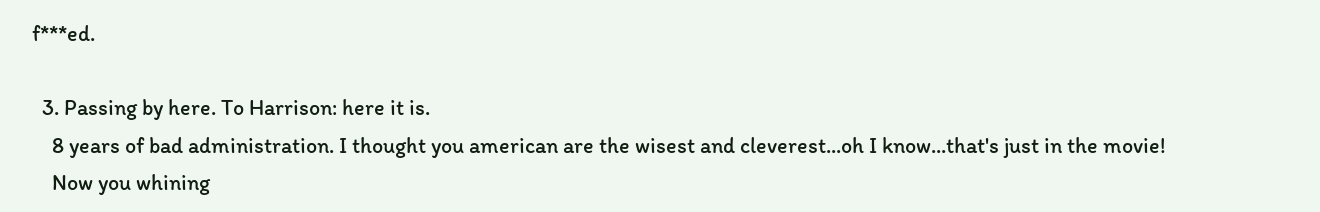f***ed.

  3. Passing by here. To Harrison: here it is.
    8 years of bad administration. I thought you american are the wisest and cleverest...oh I know...that's just in the movie!
    Now you whining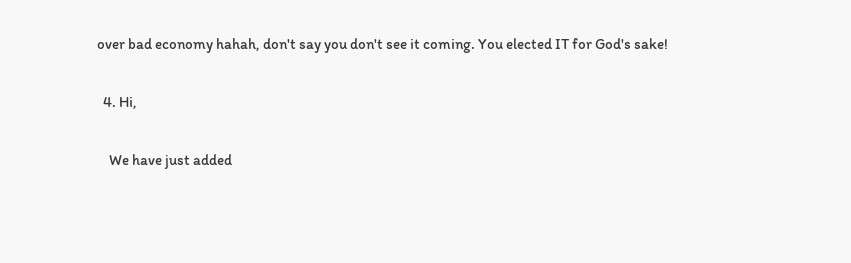over bad economy hahah, don't say you don't see it coming. You elected IT for God's sake!

  4. Hi,

    We have just added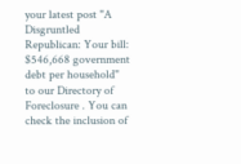your latest post "A Disgruntled Republican: Your bill: $546,668 government debt per household" to our Directory of Foreclosure . You can check the inclusion of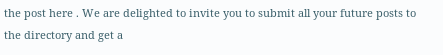the post here . We are delighted to invite you to submit all your future posts to the directory and get a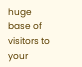huge base of visitors to your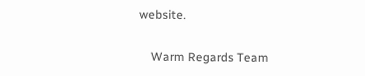website.

    Warm Regards Team